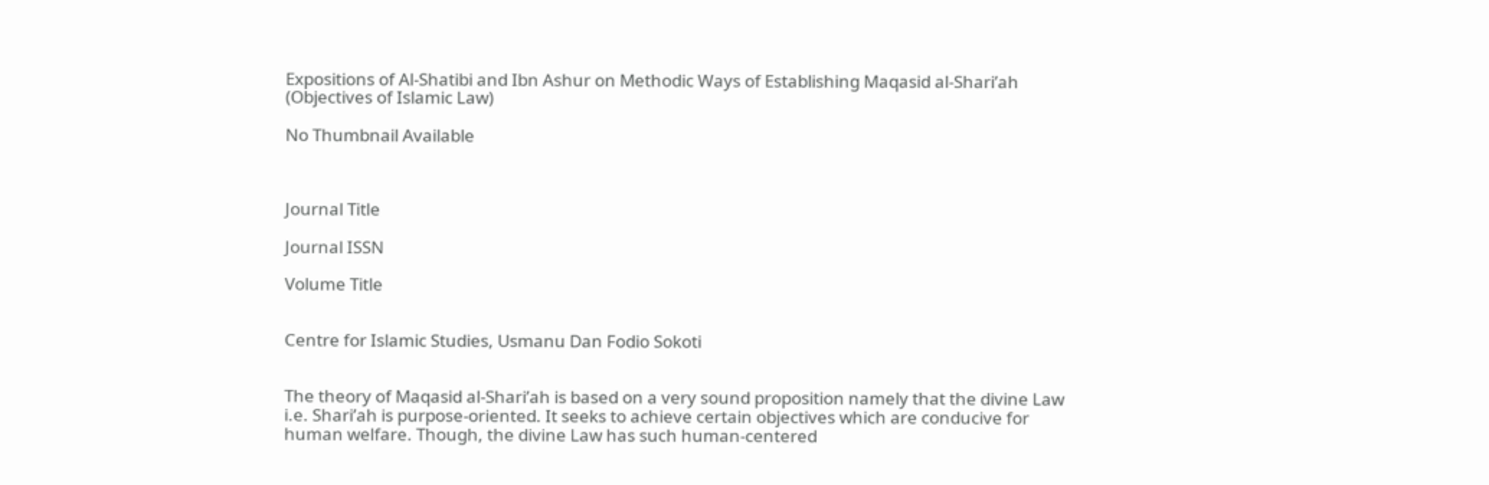Expositions of Al-Shatibi and Ibn Ashur on Methodic Ways of Establishing Maqasid al-Shari’ah (Objectives of Islamic Law)

No Thumbnail Available



Journal Title

Journal ISSN

Volume Title


Centre for Islamic Studies, Usmanu Dan Fodio Sokoti


The theory of Maqasid al-Shari’ah is based on a very sound proposition namely that the divine Law i.e. Shari’ah is purpose-oriented. It seeks to achieve certain objectives which are conducive for human welfare. Though, the divine Law has such human-centered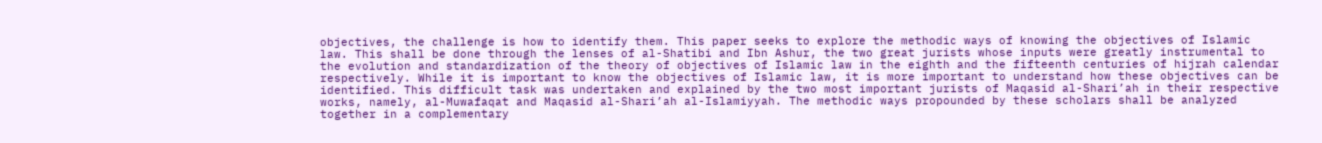objectives, the challenge is how to identify them. This paper seeks to explore the methodic ways of knowing the objectives of Islamic law. This shall be done through the lenses of al-Shatibi and Ibn Ashur, the two great jurists whose inputs were greatly instrumental to the evolution and standardization of the theory of objectives of Islamic law in the eighth and the fifteenth centuries of hijrah calendar respectively. While it is important to know the objectives of Islamic law, it is more important to understand how these objectives can be identified. This difficult task was undertaken and explained by the two most important jurists of Maqasid al-Shari’ah in their respective works, namely, al-Muwafaqat and Maqasid al-Shari’ah al-Islamiyyah. The methodic ways propounded by these scholars shall be analyzed together in a complementary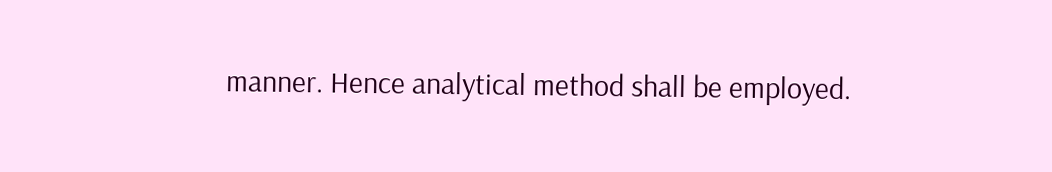manner. Hence analytical method shall be employed.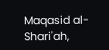Maqasid al-Shari'ah,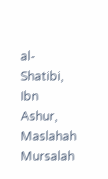al-Shatibi, Ibn Ashur, Maslahah Mursalah